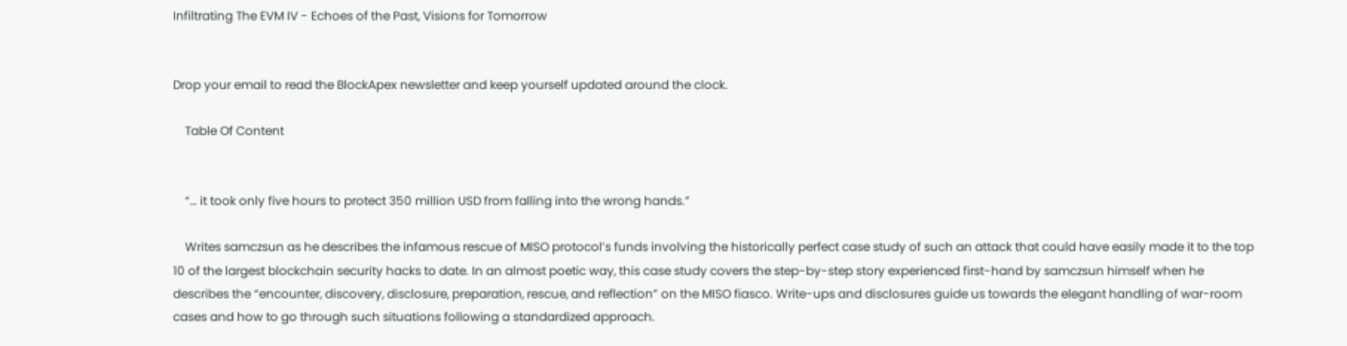Infiltrating The EVM IV - Echoes of the Past, Visions for Tomorrow


Drop your email to read the BlockApex newsletter and keep yourself updated around the clock.

    Table Of Content


    “… it took only five hours to protect 350 million USD from falling into the wrong hands.”

    Writes samczsun as he describes the infamous rescue of MISO protocol’s funds involving the historically perfect case study of such an attack that could have easily made it to the top 10 of the largest blockchain security hacks to date. In an almost poetic way, this case study covers the step-by-step story experienced first-hand by samczsun himself when he describes the “encounter, discovery, disclosure, preparation, rescue, and reflection” on the MISO fiasco. Write-ups and disclosures guide us towards the elegant handling of war-room cases and how to go through such situations following a standardized approach.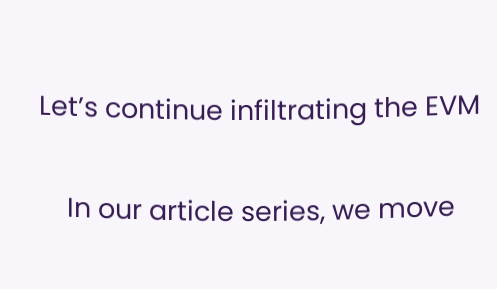Let’s continue infiltrating the EVM

    In our article series, we move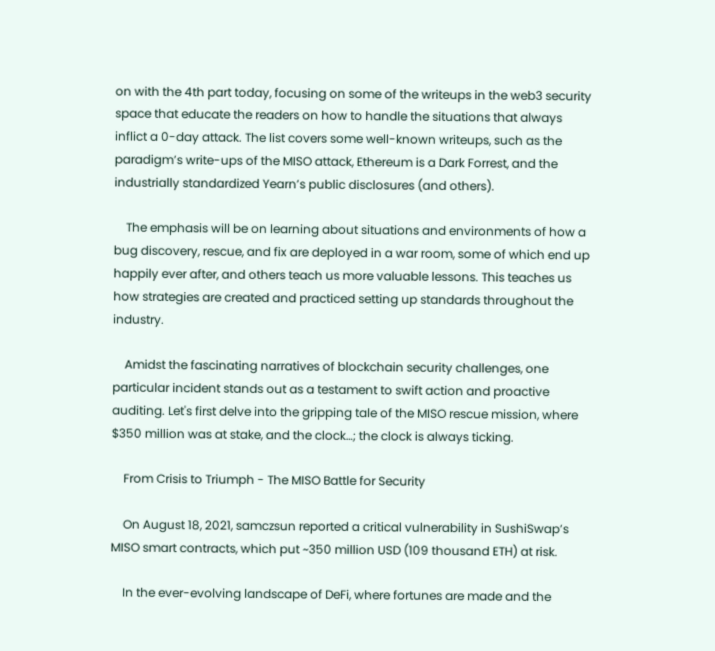on with the 4th part today, focusing on some of the writeups in the web3 security space that educate the readers on how to handle the situations that always inflict a 0-day attack. The list covers some well-known writeups, such as the paradigm’s write-ups of the MISO attack, Ethereum is a Dark Forrest, and the industrially standardized Yearn’s public disclosures (and others).

    The emphasis will be on learning about situations and environments of how a bug discovery, rescue, and fix are deployed in a war room, some of which end up happily ever after, and others teach us more valuable lessons. This teaches us how strategies are created and practiced setting up standards throughout the industry.

    Amidst the fascinating narratives of blockchain security challenges, one particular incident stands out as a testament to swift action and proactive auditing. Let's first delve into the gripping tale of the MISO rescue mission, where $350 million was at stake, and the clock…; the clock is always ticking.

    From Crisis to Triumph - The MISO Battle for Security

    On August 18, 2021, samczsun reported a critical vulnerability in SushiSwap’s MISO smart contracts, which put ~350 million USD (109 thousand ETH) at risk.

    In the ever-evolving landscape of DeFi, where fortunes are made and the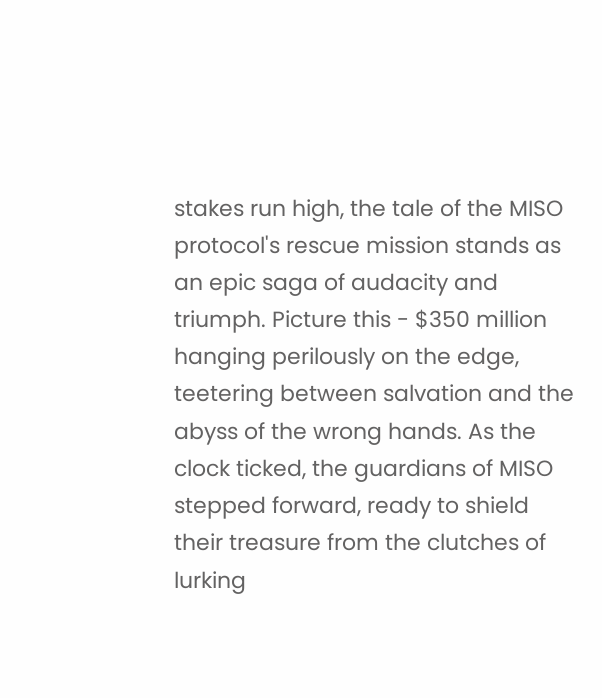stakes run high, the tale of the MISO protocol's rescue mission stands as an epic saga of audacity and triumph. Picture this - $350 million hanging perilously on the edge, teetering between salvation and the abyss of the wrong hands. As the clock ticked, the guardians of MISO stepped forward, ready to shield their treasure from the clutches of lurking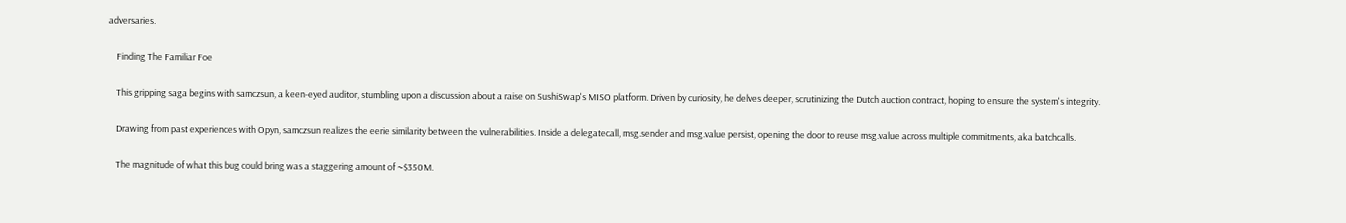adversaries.

    Finding The Familiar Foe

    This gripping saga begins with samczsun, a keen-eyed auditor, stumbling upon a discussion about a raise on SushiSwap's MISO platform. Driven by curiosity, he delves deeper, scrutinizing the Dutch auction contract, hoping to ensure the system's integrity.

    Drawing from past experiences with Opyn, samczsun realizes the eerie similarity between the vulnerabilities. Inside a delegatecall, msg.sender and msg.value persist, opening the door to reuse msg.value across multiple commitments, aka batchcalls.

    The magnitude of what this bug could bring was a staggering amount of ~$350M.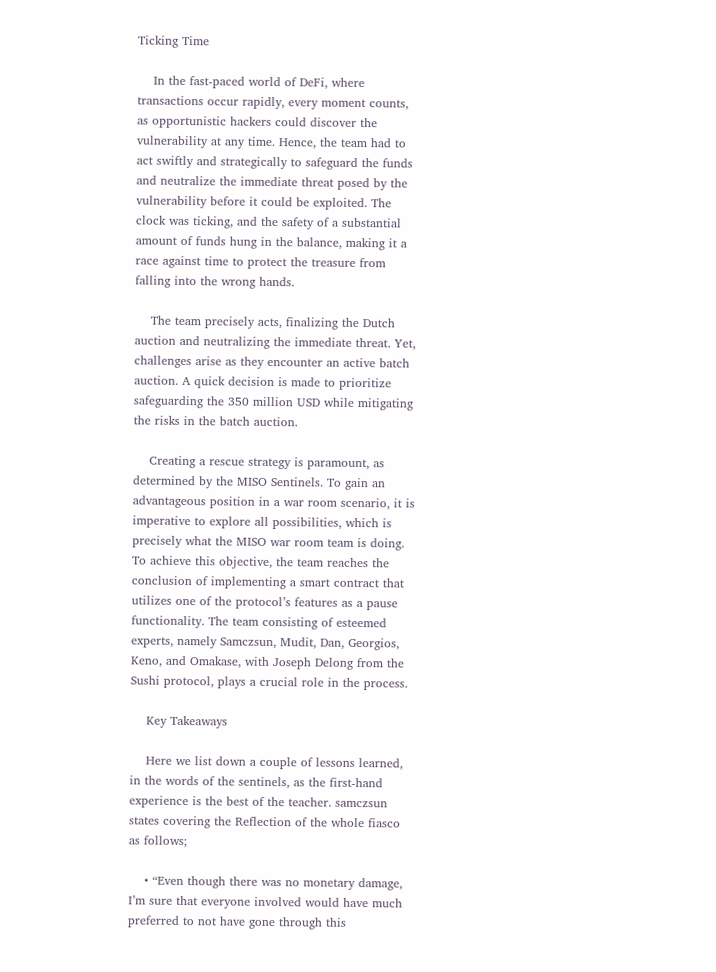Ticking Time

    In the fast-paced world of DeFi, where transactions occur rapidly, every moment counts, as opportunistic hackers could discover the vulnerability at any time. Hence, the team had to act swiftly and strategically to safeguard the funds and neutralize the immediate threat posed by the vulnerability before it could be exploited. The clock was ticking, and the safety of a substantial amount of funds hung in the balance, making it a race against time to protect the treasure from falling into the wrong hands.

    The team precisely acts, finalizing the Dutch auction and neutralizing the immediate threat. Yet, challenges arise as they encounter an active batch auction. A quick decision is made to prioritize safeguarding the 350 million USD while mitigating the risks in the batch auction.

    Creating a rescue strategy is paramount, as determined by the MISO Sentinels. To gain an advantageous position in a war room scenario, it is imperative to explore all possibilities, which is precisely what the MISO war room team is doing. To achieve this objective, the team reaches the conclusion of implementing a smart contract that utilizes one of the protocol’s features as a pause functionality. The team consisting of esteemed experts, namely Samczsun, Mudit, Dan, Georgios, Keno, and Omakase, with Joseph Delong from the Sushi protocol, plays a crucial role in the process.

    Key Takeaways

    Here we list down a couple of lessons learned, in the words of the sentinels, as the first-hand experience is the best of the teacher. samczsun states covering the Reflection of the whole fiasco as follows;

    • “Even though there was no monetary damage, I’m sure that everyone involved would have much preferred to not have gone through this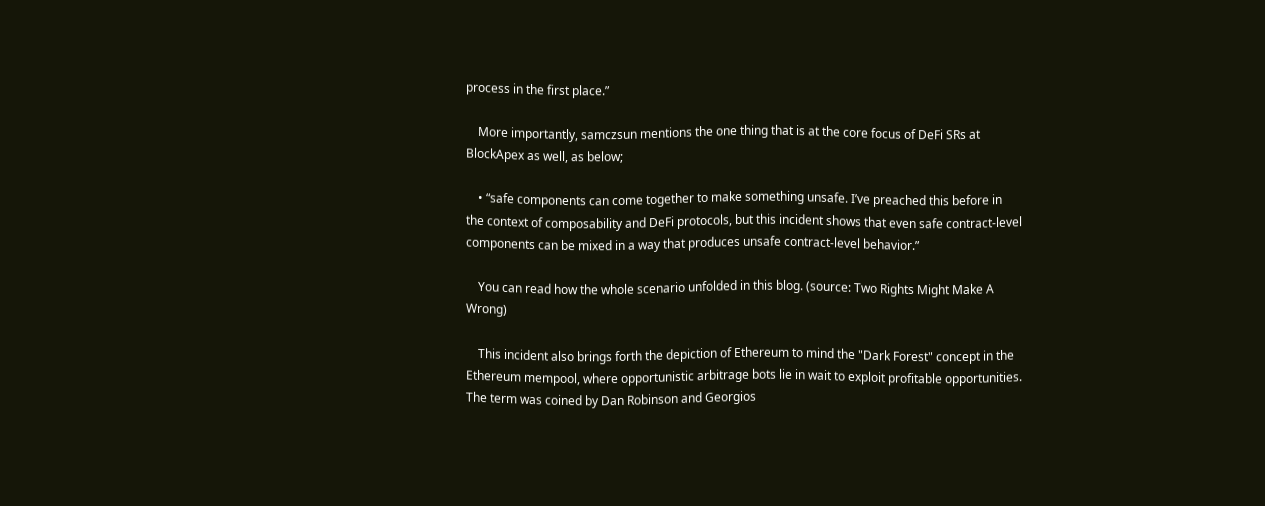process in the first place.”

    More importantly, samczsun mentions the one thing that is at the core focus of DeFi SRs at BlockApex as well, as below;

    • “safe components can come together to make something unsafe. I’ve preached this before in the context of composability and DeFi protocols, but this incident shows that even safe contract-level components can be mixed in a way that produces unsafe contract-level behavior.”

    You can read how the whole scenario unfolded in this blog. (source: Two Rights Might Make A Wrong)

    This incident also brings forth the depiction of Ethereum to mind the "Dark Forest" concept in the Ethereum mempool, where opportunistic arbitrage bots lie in wait to exploit profitable opportunities. The term was coined by Dan Robinson and Georgios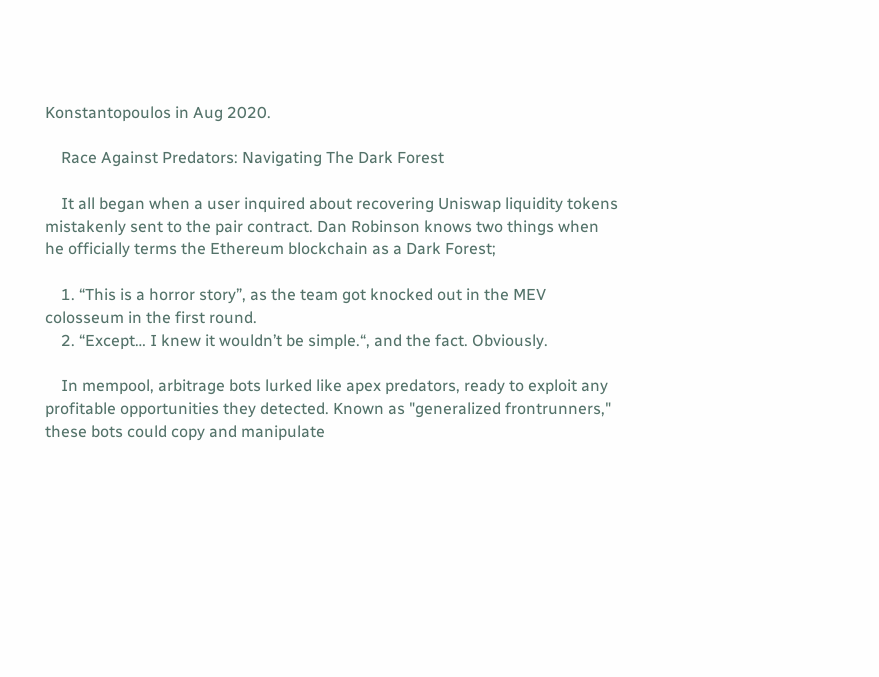Konstantopoulos in Aug 2020.

    Race Against Predators: Navigating The Dark Forest

    It all began when a user inquired about recovering Uniswap liquidity tokens mistakenly sent to the pair contract. Dan Robinson knows two things when he officially terms the Ethereum blockchain as a Dark Forest;

    1. “This is a horror story”, as the team got knocked out in the MEV colosseum in the first round.
    2. “Except… I knew it wouldn’t be simple.“, and the fact. Obviously.

    In mempool, arbitrage bots lurked like apex predators, ready to exploit any profitable opportunities they detected. Known as "generalized frontrunners," these bots could copy and manipulate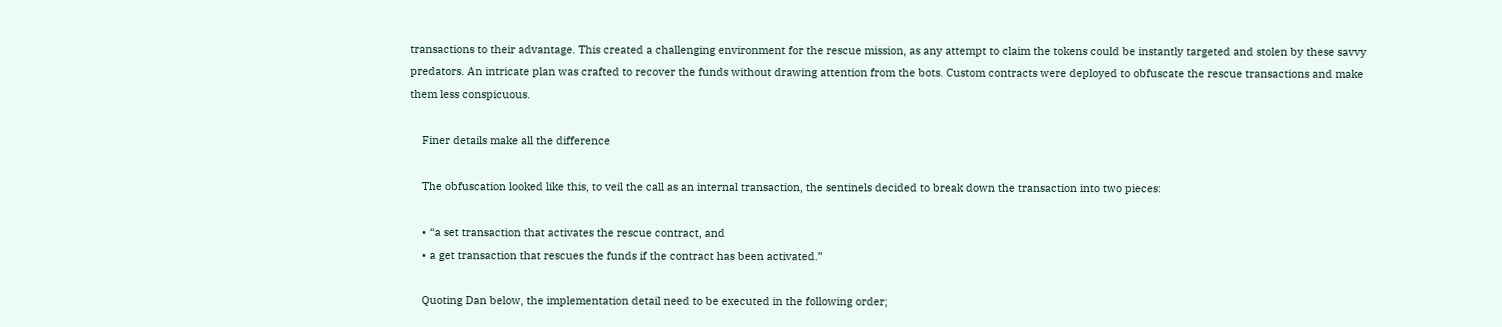transactions to their advantage. This created a challenging environment for the rescue mission, as any attempt to claim the tokens could be instantly targeted and stolen by these savvy predators. An intricate plan was crafted to recover the funds without drawing attention from the bots. Custom contracts were deployed to obfuscate the rescue transactions and make them less conspicuous.

    Finer details make all the difference

    The obfuscation looked like this, to veil the call as an internal transaction, the sentinels decided to break down the transaction into two pieces:

    • “a set transaction that activates the rescue contract, and
    • a get transaction that rescues the funds if the contract has been activated.”

    Quoting Dan below, the implementation detail need to be executed in the following order;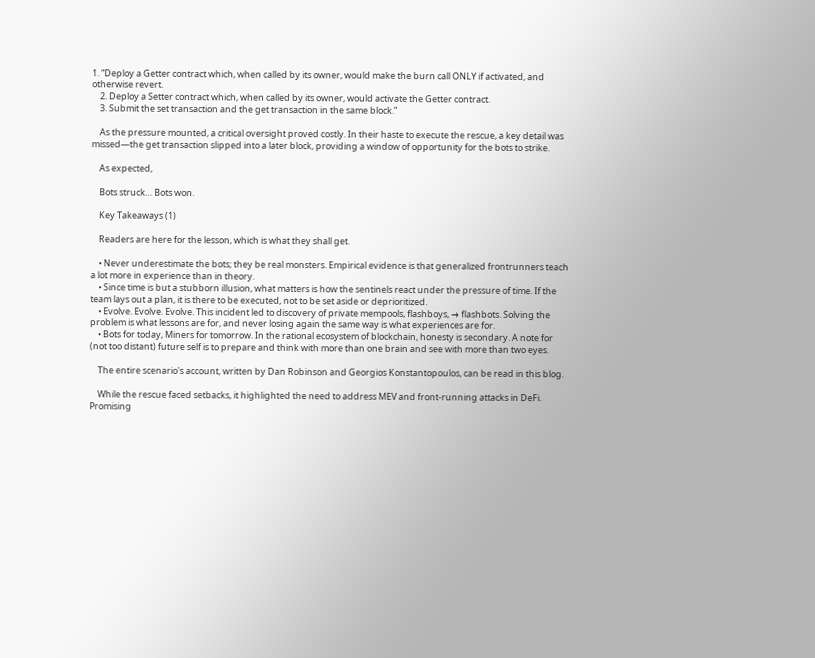1. “Deploy a Getter contract which, when called by its owner, would make the burn call ONLY if activated, and otherwise revert.
    2. Deploy a Setter contract which, when called by its owner, would activate the Getter contract.
    3. Submit the set transaction and the get transaction in the same block.”

    As the pressure mounted, a critical oversight proved costly. In their haste to execute the rescue, a key detail was missed—the get transaction slipped into a later block, providing a window of opportunity for the bots to strike.

    As expected,

    Bots struck… Bots won.

    Key Takeaways (1)

    Readers are here for the lesson, which is what they shall get.

    • Never underestimate the bots; they be real monsters. Empirical evidence is that generalized frontrunners teach a lot more in experience than in theory.
    • Since time is but a stubborn illusion, what matters is how the sentinels react under the pressure of time. If the team lays out a plan, it is there to be executed, not to be set aside or deprioritized.
    • Evolve. Evolve. Evolve. This incident led to discovery of private mempools, flashboys, → flashbots. Solving the problem is what lessons are for, and never losing again the same way is what experiences are for.
    • Bots for today, Miners for tomorrow. In the rational ecosystem of blockchain, honesty is secondary. A note for (not too distant) future self is to prepare and think with more than one brain and see with more than two eyes.

    The entire scenario's account, written by Dan Robinson and Georgios Konstantopoulos, can be read in this blog.

    While the rescue faced setbacks, it highlighted the need to address MEV and front-running attacks in DeFi. Promising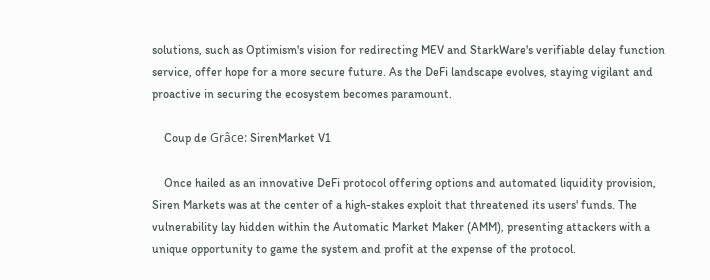solutions, such as Optimism's vision for redirecting MEV and StarkWare's verifiable delay function service, offer hope for a more secure future. As the DeFi landscape evolves, staying vigilant and proactive in securing the ecosystem becomes paramount.

    Coup de Grâce: SirenMarket V1

    Once hailed as an innovative DeFi protocol offering options and automated liquidity provision, Siren Markets was at the center of a high-stakes exploit that threatened its users' funds. The vulnerability lay hidden within the Automatic Market Maker (AMM), presenting attackers with a unique opportunity to game the system and profit at the expense of the protocol.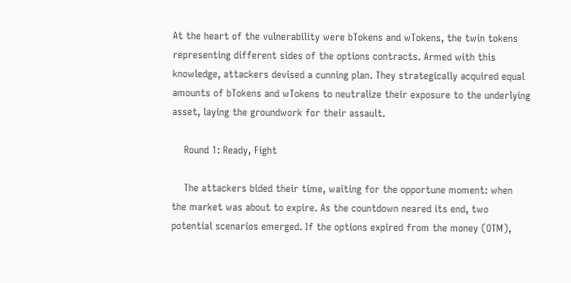At the heart of the vulnerability were bTokens and wTokens, the twin tokens representing different sides of the options contracts. Armed with this knowledge, attackers devised a cunning plan. They strategically acquired equal amounts of bTokens and wTokens to neutralize their exposure to the underlying asset, laying the groundwork for their assault.

    Round 1: Ready, Fight

    The attackers bided their time, waiting for the opportune moment: when the market was about to expire. As the countdown neared its end, two potential scenarios emerged. If the options expired from the money (OTM),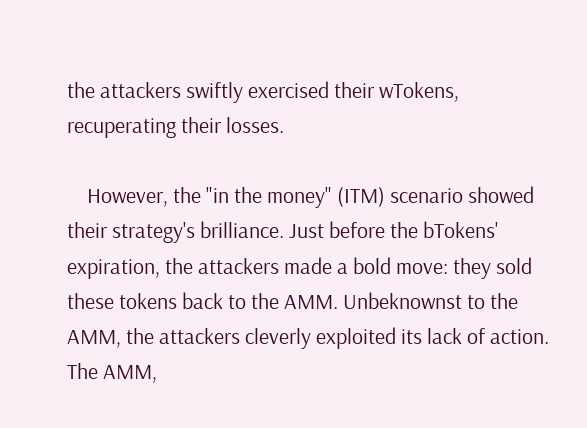the attackers swiftly exercised their wTokens, recuperating their losses.

    However, the "in the money" (ITM) scenario showed their strategy's brilliance. Just before the bTokens' expiration, the attackers made a bold move: they sold these tokens back to the AMM. Unbeknownst to the AMM, the attackers cleverly exploited its lack of action. The AMM,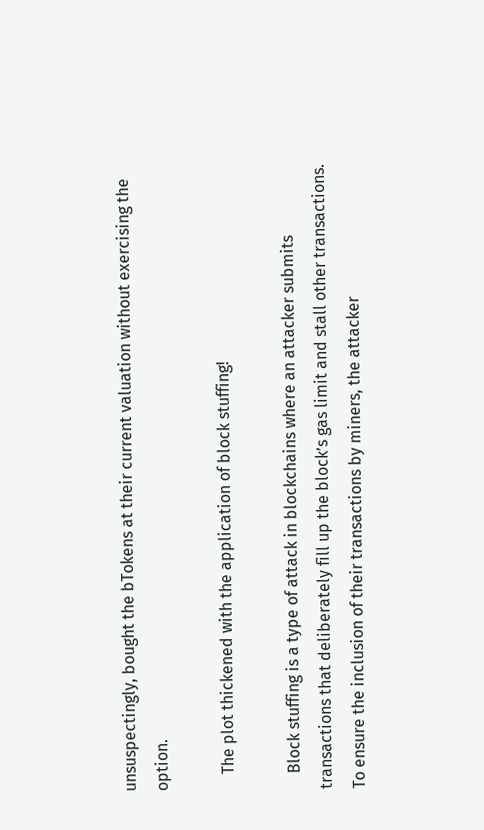unsuspectingly, bought the bTokens at their current valuation without exercising the option.

    The plot thickened with the application of block stuffing!

    Block stuffing is a type of attack in blockchains where an attacker submits transactions that deliberately fill up the block’s gas limit and stall other transactions. To ensure the inclusion of their transactions by miners, the attacker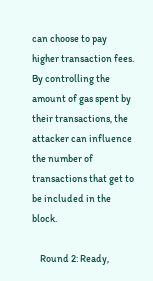can choose to pay higher transaction fees. By controlling the amount of gas spent by their transactions, the attacker can influence the number of transactions that get to be included in the block.

    Round 2: Ready,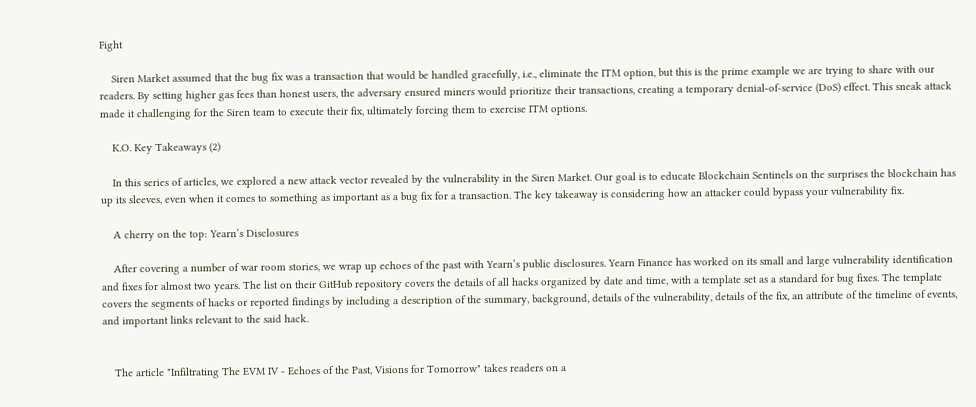Fight

    Siren Market assumed that the bug fix was a transaction that would be handled gracefully, i.e., eliminate the ITM option, but this is the prime example we are trying to share with our readers. By setting higher gas fees than honest users, the adversary ensured miners would prioritize their transactions, creating a temporary denial-of-service (DoS) effect. This sneak attack made it challenging for the Siren team to execute their fix, ultimately forcing them to exercise ITM options.

    K.O. Key Takeaways (2)

    In this series of articles, we explored a new attack vector revealed by the vulnerability in the Siren Market. Our goal is to educate Blockchain Sentinels on the surprises the blockchain has up its sleeves, even when it comes to something as important as a bug fix for a transaction. The key takeaway is considering how an attacker could bypass your vulnerability fix.

    A cherry on the top: Yearn’s Disclosures

    After covering a number of war room stories, we wrap up echoes of the past with Yearn’s public disclosures. Yearn Finance has worked on its small and large vulnerability identification and fixes for almost two years. The list on their GitHub repository covers the details of all hacks organized by date and time, with a template set as a standard for bug fixes. The template covers the segments of hacks or reported findings by including a description of the summary, background, details of the vulnerability, details of the fix, an attribute of the timeline of events, and important links relevant to the said hack.


    The article "Infiltrating The EVM IV - Echoes of the Past, Visions for Tomorrow" takes readers on a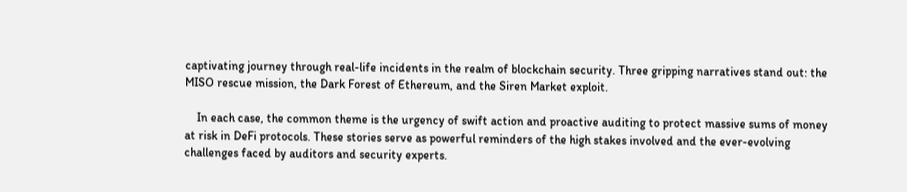captivating journey through real-life incidents in the realm of blockchain security. Three gripping narratives stand out: the MISO rescue mission, the Dark Forest of Ethereum, and the Siren Market exploit.

    In each case, the common theme is the urgency of swift action and proactive auditing to protect massive sums of money at risk in DeFi protocols. These stories serve as powerful reminders of the high stakes involved and the ever-evolving challenges faced by auditors and security experts.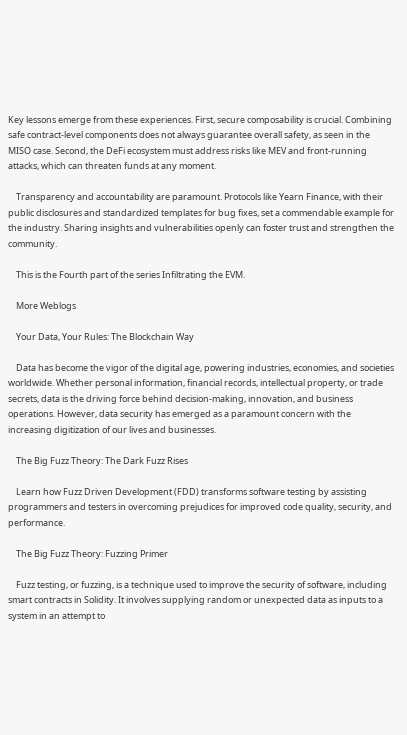Key lessons emerge from these experiences. First, secure composability is crucial. Combining safe contract-level components does not always guarantee overall safety, as seen in the MISO case. Second, the DeFi ecosystem must address risks like MEV and front-running attacks, which can threaten funds at any moment.

    Transparency and accountability are paramount. Protocols like Yearn Finance, with their public disclosures and standardized templates for bug fixes, set a commendable example for the industry. Sharing insights and vulnerabilities openly can foster trust and strengthen the community.

    This is the Fourth part of the series Infiltrating the EVM.

    More Weblogs

    Your Data, Your Rules: The Blockchain Way

    Data has become the vigor of the digital age, powering industries, economies, and societies worldwide. Whether personal information, financial records, intellectual property, or trade secrets, data is the driving force behind decision-making, innovation, and business operations. However, data security has emerged as a paramount concern with the increasing digitization of our lives and businesses.

    The Big Fuzz Theory: The Dark Fuzz Rises

    Learn how Fuzz Driven Development (FDD) transforms software testing by assisting programmers and testers in overcoming prejudices for improved code quality, security, and performance.

    The Big Fuzz Theory: Fuzzing Primer

    Fuzz testing, or fuzzing, is a technique used to improve the security of software, including smart contracts in Solidity. It involves supplying random or unexpected data as inputs to a system in an attempt to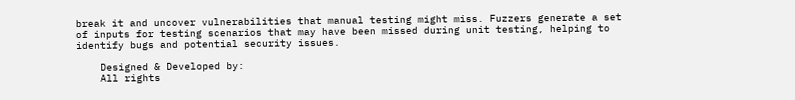break it and uncover vulnerabilities that manual testing might miss. Fuzzers generate a set of inputs for testing scenarios that may have been missed during unit testing, helping to identify bugs and potential security issues.

    Designed & Developed by:
    All rights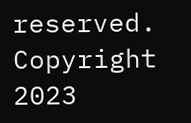reserved. Copyright 2023